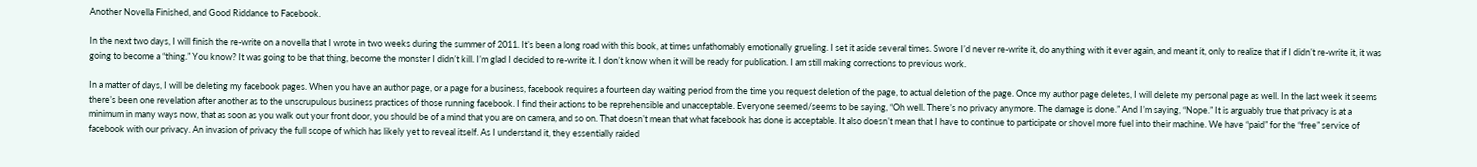Another Novella Finished, and Good Riddance to Facebook.

In the next two days, I will finish the re-write on a novella that I wrote in two weeks during the summer of 2011. It’s been a long road with this book, at times unfathomably emotionally grueling. I set it aside several times. Swore I’d never re-write it, do anything with it ever again, and meant it, only to realize that if I didn’t re-write it, it was going to become a “thing.” You know? It was going to be that thing, become the monster I didn’t kill. I’m glad I decided to re-write it. I don’t know when it will be ready for publication. I am still making corrections to previous work.

In a matter of days, I will be deleting my facebook pages. When you have an author page, or a page for a business, facebook requires a fourteen day waiting period from the time you request deletion of the page, to actual deletion of the page. Once my author page deletes, I will delete my personal page as well. In the last week it seems there’s been one revelation after another as to the unscrupulous business practices of those running facebook. I find their actions to be reprehensible and unacceptable. Everyone seemed/seems to be saying, “Oh well. There’s no privacy anymore. The damage is done.” And I’m saying, “Nope.” It is arguably true that privacy is at a minimum in many ways now, that as soon as you walk out your front door, you should be of a mind that you are on camera, and so on. That doesn’t mean that what facebook has done is acceptable. It also doesn’t mean that I have to continue to participate or shovel more fuel into their machine. We have “paid” for the “free” service of facebook with our privacy. An invasion of privacy the full scope of which has likely yet to reveal itself. As I understand it, they essentially raided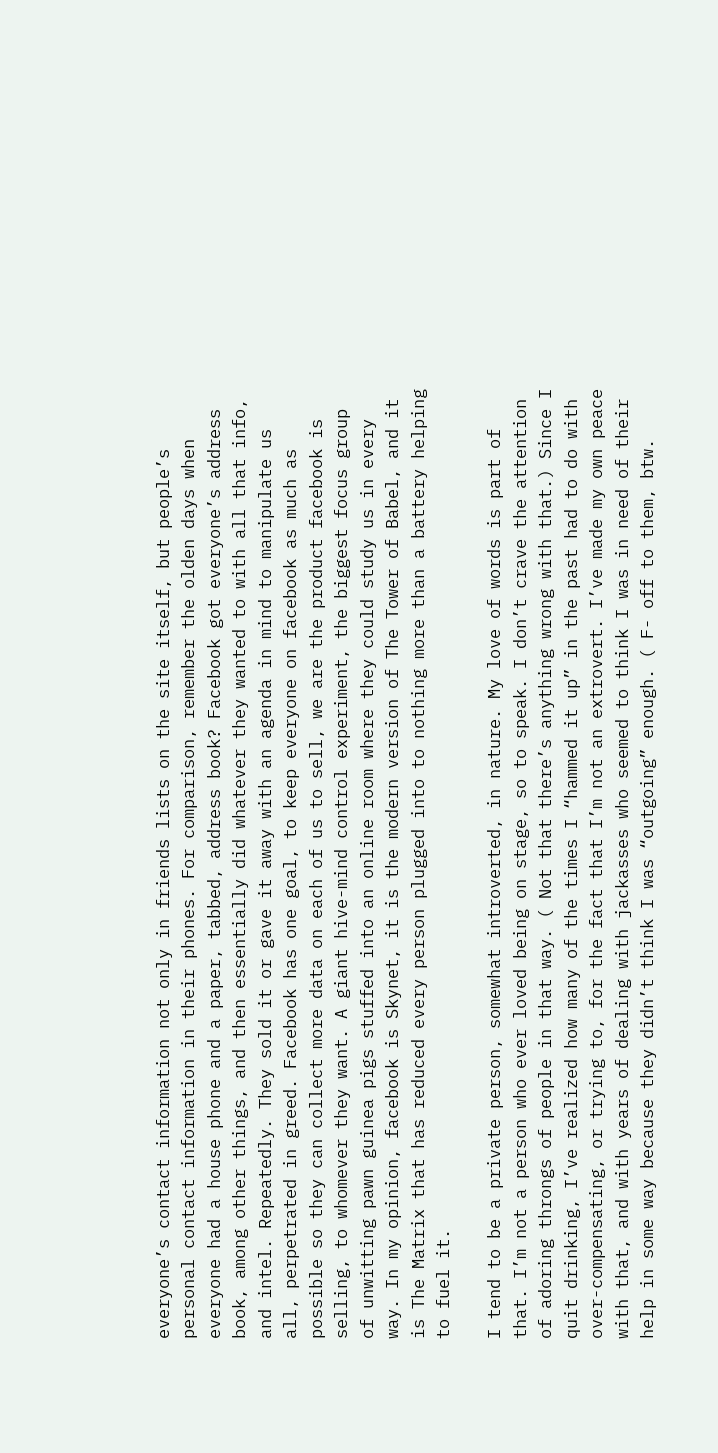everyone’s contact information not only in friends lists on the site itself, but people’s personal contact information in their phones. For comparison, remember the olden days when everyone had a house phone and a paper, tabbed, address book? Facebook got everyone’s address book, among other things, and then essentially did whatever they wanted to with all that info, and intel. Repeatedly. They sold it or gave it away with an agenda in mind to manipulate us all, perpetrated in greed. Facebook has one goal, to keep everyone on facebook as much as possible so they can collect more data on each of us to sell, we are the product facebook is selling, to whomever they want. A giant hive-mind control experiment, the biggest focus group of unwitting pawn guinea pigs stuffed into an online room where they could study us in every way. In my opinion, facebook is Skynet, it is the modern version of The Tower of Babel, and it is The Matrix that has reduced every person plugged into to nothing more than a battery helping to fuel it.

I tend to be a private person, somewhat introverted, in nature. My love of words is part of that. I’m not a person who ever loved being on stage, so to speak. I don’t crave the attention of adoring throngs of people in that way. ( Not that there’s anything wrong with that.) Since I quit drinking, I’ve realized how many of the times I “hammed it up” in the past had to do with over-compensating, or trying to, for the fact that I’m not an extrovert. I’ve made my own peace with that, and with years of dealing with jackasses who seemed to think I was in need of their help in some way because they didn’t think I was “outgoing” enough. ( F- off to them, btw.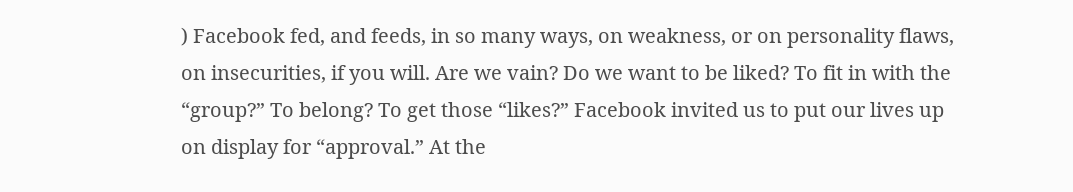) Facebook fed, and feeds, in so many ways, on weakness, or on personality flaws, on insecurities, if you will. Are we vain? Do we want to be liked? To fit in with the “group?” To belong? To get those “likes?” Facebook invited us to put our lives up on display for “approval.” At the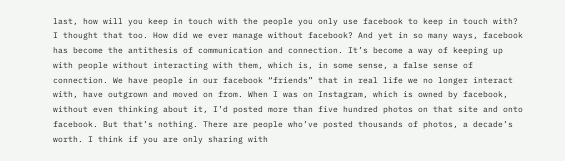last, how will you keep in touch with the people you only use facebook to keep in touch with? I thought that too. How did we ever manage without facebook? And yet in so many ways, facebook has become the antithesis of communication and connection. It’s become a way of keeping up with people without interacting with them, which is, in some sense, a false sense of connection. We have people in our facebook “friends” that in real life we no longer interact with, have outgrown and moved on from. When I was on Instagram, which is owned by facebook, without even thinking about it, I’d posted more than five hundred photos on that site and onto facebook. But that’s nothing. There are people who’ve posted thousands of photos, a decade’s worth. I think if you are only sharing with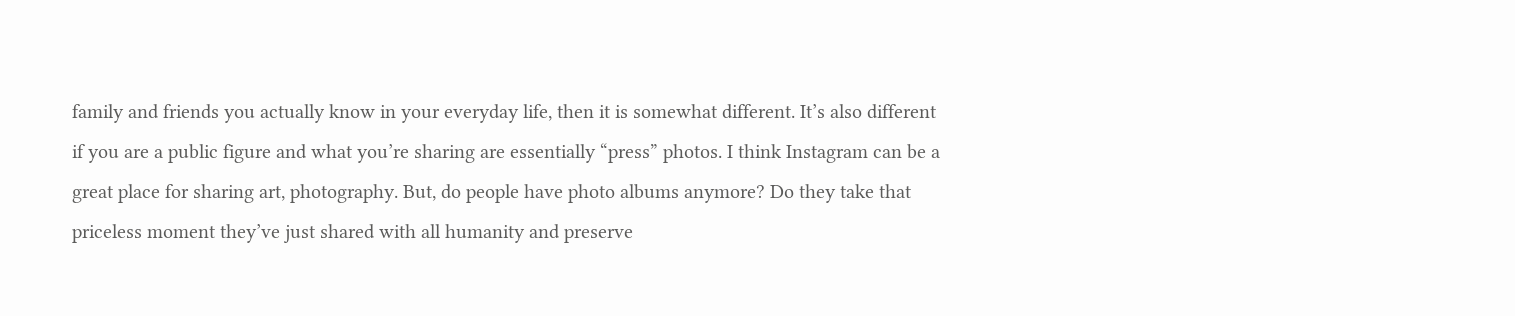family and friends you actually know in your everyday life, then it is somewhat different. It’s also different if you are a public figure and what you’re sharing are essentially “press” photos. I think Instagram can be a great place for sharing art, photography. But, do people have photo albums anymore? Do they take that priceless moment they’ve just shared with all humanity and preserve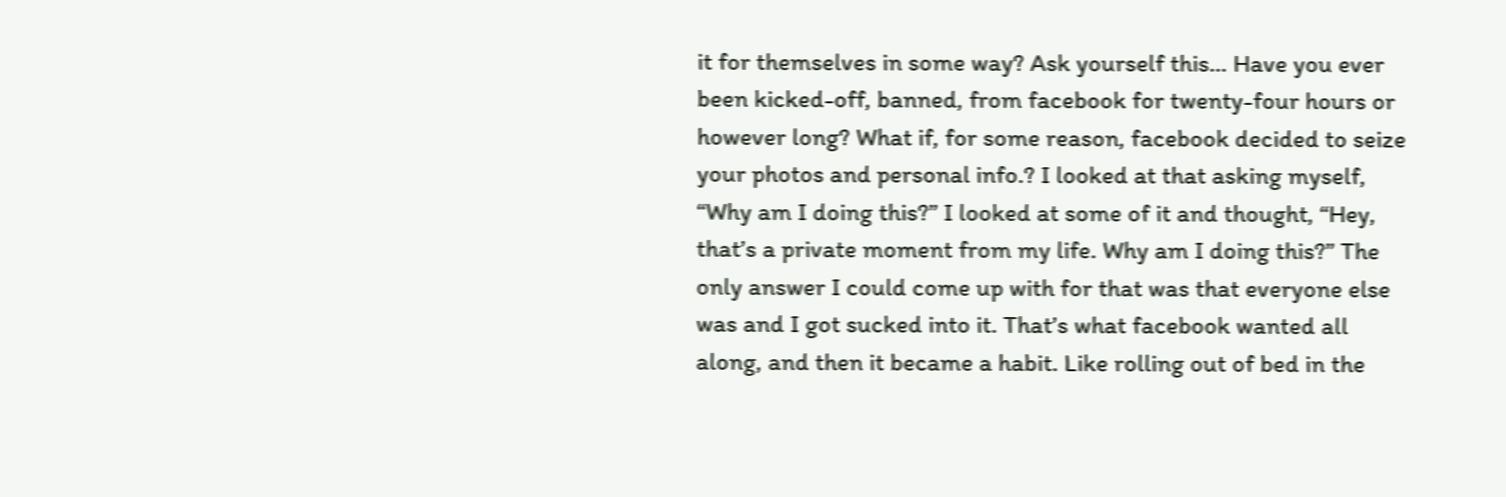it for themselves in some way? Ask yourself this… Have you ever been kicked-off, banned, from facebook for twenty-four hours or however long? What if, for some reason, facebook decided to seize your photos and personal info.? I looked at that asking myself, “Why am I doing this?” I looked at some of it and thought, “Hey, that’s a private moment from my life. Why am I doing this?” The only answer I could come up with for that was that everyone else was and I got sucked into it. That’s what facebook wanted all along, and then it became a habit. Like rolling out of bed in the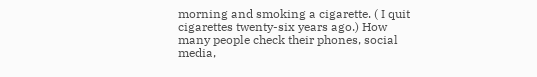morning and smoking a cigarette. ( I quit cigarettes twenty-six years ago.) How many people check their phones, social media,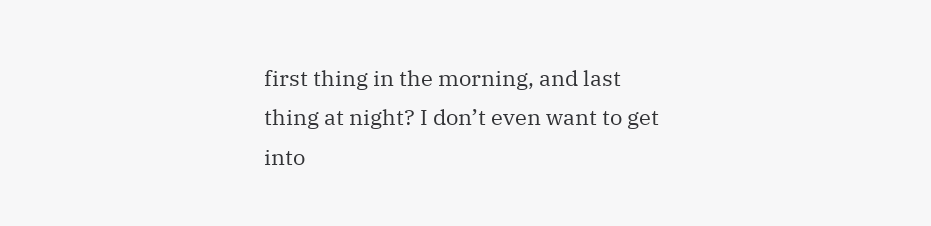first thing in the morning, and last thing at night? I don’t even want to get into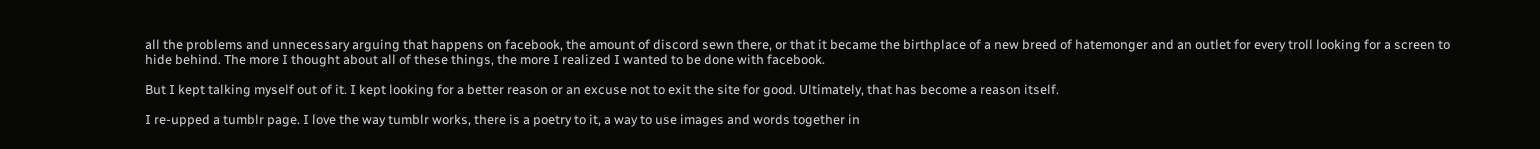all the problems and unnecessary arguing that happens on facebook, the amount of discord sewn there, or that it became the birthplace of a new breed of hatemonger and an outlet for every troll looking for a screen to hide behind. The more I thought about all of these things, the more I realized I wanted to be done with facebook.

But I kept talking myself out of it. I kept looking for a better reason or an excuse not to exit the site for good. Ultimately, that has become a reason itself.

I re-upped a tumblr page. I love the way tumblr works, there is a poetry to it, a way to use images and words together in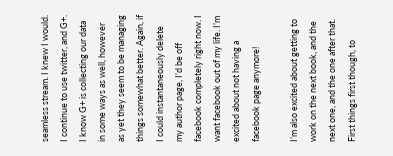seamless stream. I knew I would. I continue to use twitter, and G+. I know G+ is collecting our data in some ways as well, however as yet they seem to be managing things somewhat better. Again, if I could instantaneously delete my author page, I’d be off facebook completely right now. I want facebook out of my life. I’m excited about not having a facebook page anymore!

I’m also excited about getting to work on the next book, and the next one, and the one after that. First things first though, to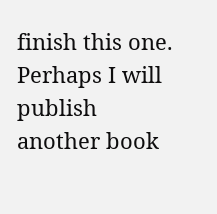finish this one. Perhaps I will publish another book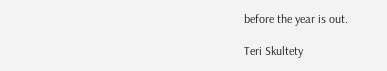before the year is out.

Teri Skultety